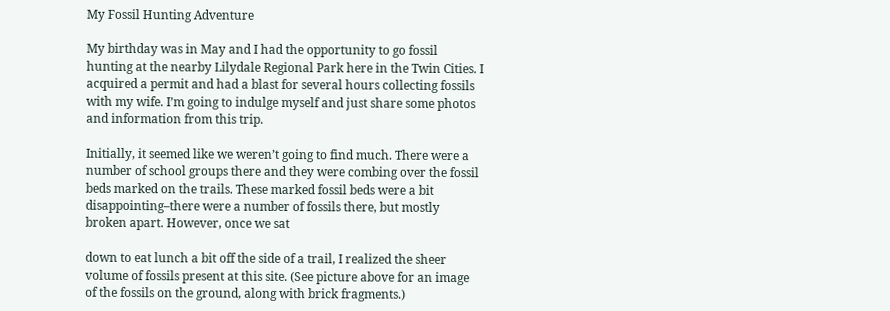My Fossil Hunting Adventure

My birthday was in May and I had the opportunity to go fossil hunting at the nearby Lilydale Regional Park here in the Twin Cities. I acquired a permit and had a blast for several hours collecting fossils with my wife. I’m going to indulge myself and just share some photos and information from this trip.

Initially, it seemed like we weren’t going to find much. There were a number of school groups there and they were combing over the fossil beds marked on the trails. These marked fossil beds were a bit disappointing–there were a number of fossils there, but mostly broken apart. However, once we sat

down to eat lunch a bit off the side of a trail, I realized the sheer volume of fossils present at this site. (See picture above for an image of the fossils on the ground, along with brick fragments.)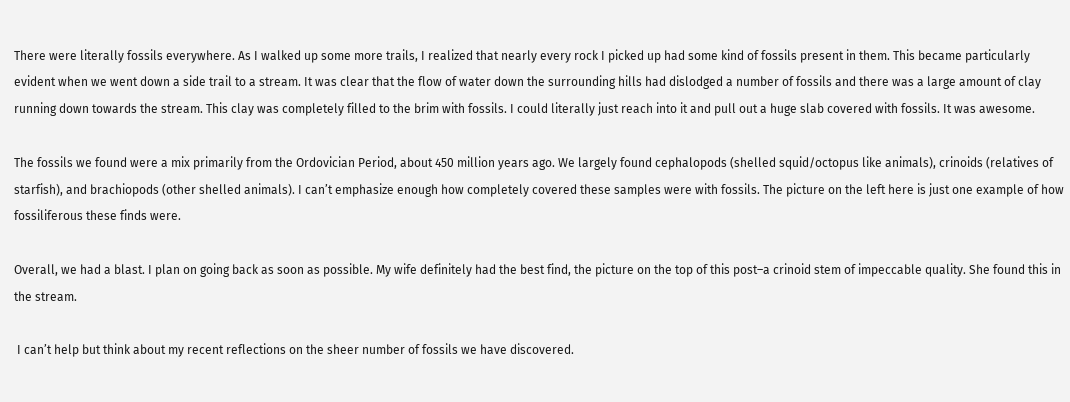There were literally fossils everywhere. As I walked up some more trails, I realized that nearly every rock I picked up had some kind of fossils present in them. This became particularly evident when we went down a side trail to a stream. It was clear that the flow of water down the surrounding hills had dislodged a number of fossils and there was a large amount of clay running down towards the stream. This clay was completely filled to the brim with fossils. I could literally just reach into it and pull out a huge slab covered with fossils. It was awesome.

The fossils we found were a mix primarily from the Ordovician Period, about 450 million years ago. We largely found cephalopods (shelled squid/octopus like animals), crinoids (relatives of starfish), and brachiopods (other shelled animals). I can’t emphasize enough how completely covered these samples were with fossils. The picture on the left here is just one example of how fossiliferous these finds were.

Overall, we had a blast. I plan on going back as soon as possible. My wife definitely had the best find, the picture on the top of this post–a crinoid stem of impeccable quality. She found this in the stream.

 I can’t help but think about my recent reflections on the sheer number of fossils we have discovered.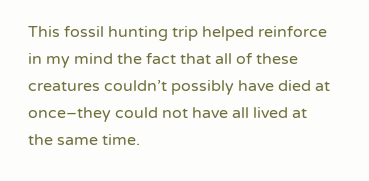This fossil hunting trip helped reinforce in my mind the fact that all of these creatures couldn’t possibly have died at once–they could not have all lived at the same time.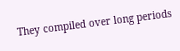They compiled over long periods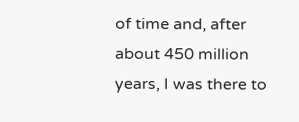of time and, after about 450 million years, I was there to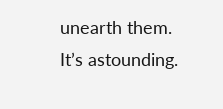unearth them. It’s astounding.